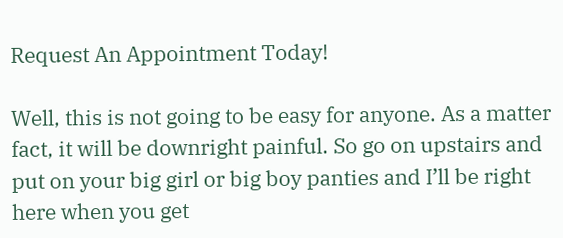Request An Appointment Today!

Well, this is not going to be easy for anyone. As a matter fact, it will be downright painful. So go on upstairs and put on your big girl or big boy panties and I’ll be right here when you get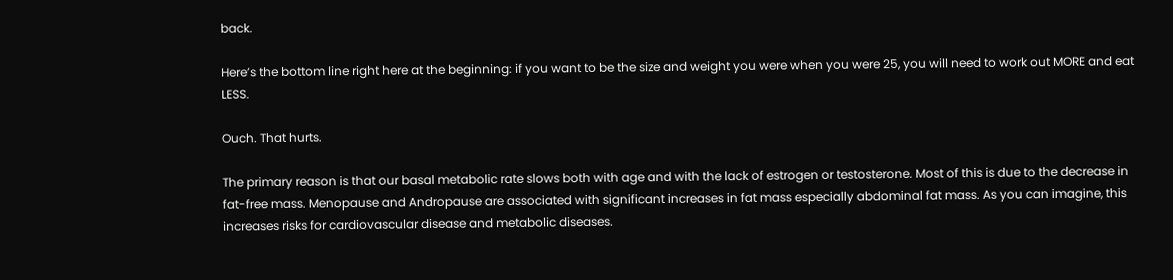back.

Here’s the bottom line right here at the beginning: if you want to be the size and weight you were when you were 25, you will need to work out MORE and eat LESS.

Ouch. That hurts.

The primary reason is that our basal metabolic rate slows both with age and with the lack of estrogen or testosterone. Most of this is due to the decrease in fat-free mass. Menopause and Andropause are associated with significant increases in fat mass especially abdominal fat mass. As you can imagine, this increases risks for cardiovascular disease and metabolic diseases.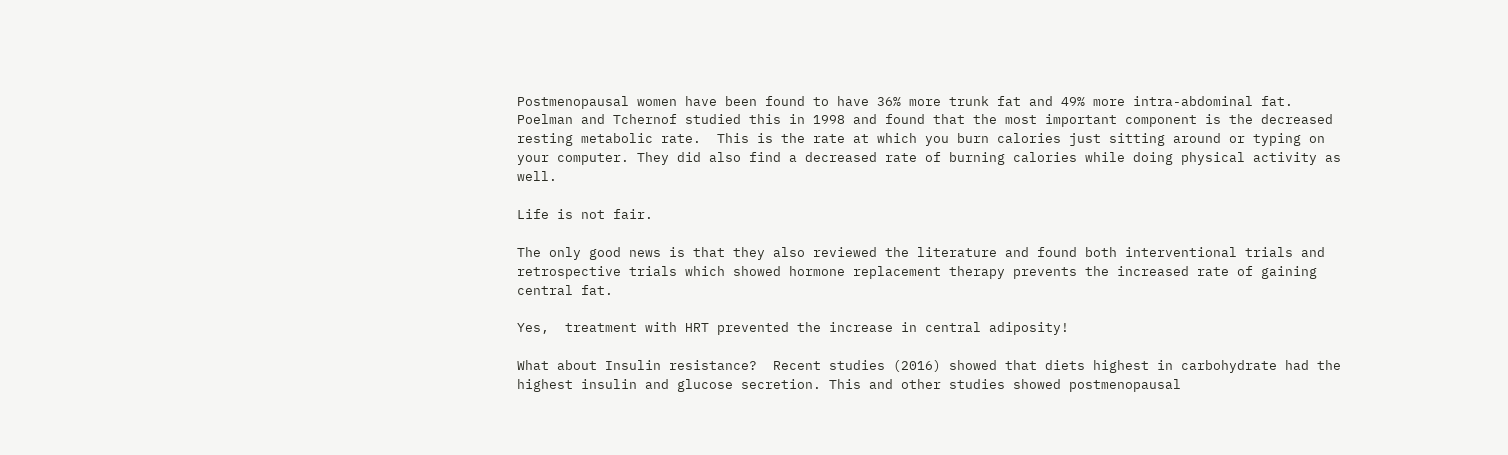Postmenopausal women have been found to have 36% more trunk fat and 49% more intra-abdominal fat. Poelman and Tchernof studied this in 1998 and found that the most important component is the decreased resting metabolic rate.  This is the rate at which you burn calories just sitting around or typing on your computer. They did also find a decreased rate of burning calories while doing physical activity as well.

Life is not fair.

The only good news is that they also reviewed the literature and found both interventional trials and retrospective trials which showed hormone replacement therapy prevents the increased rate of gaining central fat.

Yes,  treatment with HRT prevented the increase in central adiposity!

What about Insulin resistance?  Recent studies (2016) showed that diets highest in carbohydrate had the highest insulin and glucose secretion. This and other studies showed postmenopausal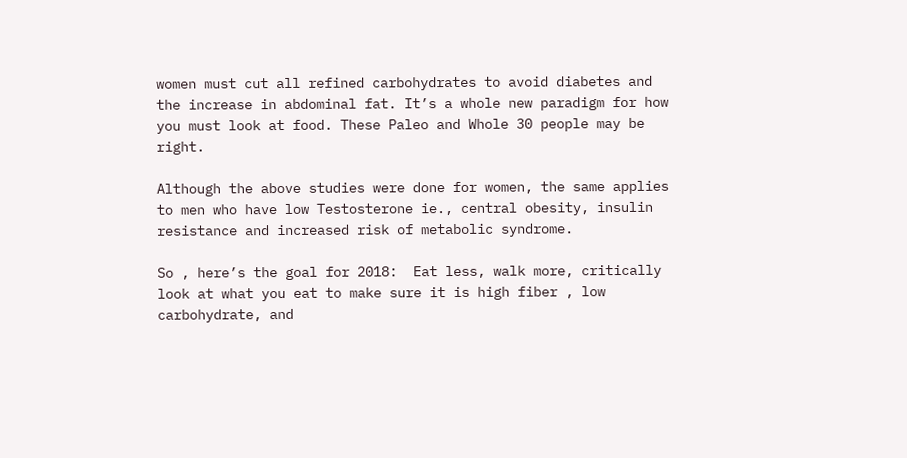women must cut all refined carbohydrates to avoid diabetes and the increase in abdominal fat. It’s a whole new paradigm for how you must look at food. These Paleo and Whole 30 people may be right.

Although the above studies were done for women, the same applies to men who have low Testosterone ie., central obesity, insulin resistance and increased risk of metabolic syndrome.

So , here’s the goal for 2018:  Eat less, walk more, critically look at what you eat to make sure it is high fiber , low carbohydrate, and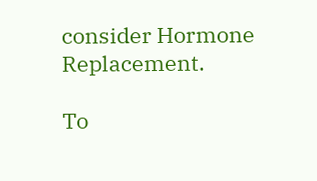consider Hormone Replacement.

To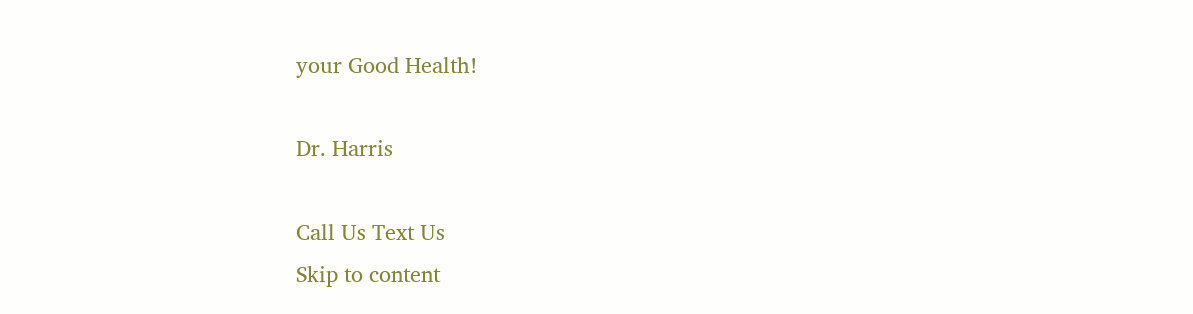your Good Health!

Dr. Harris

Call Us Text Us
Skip to content